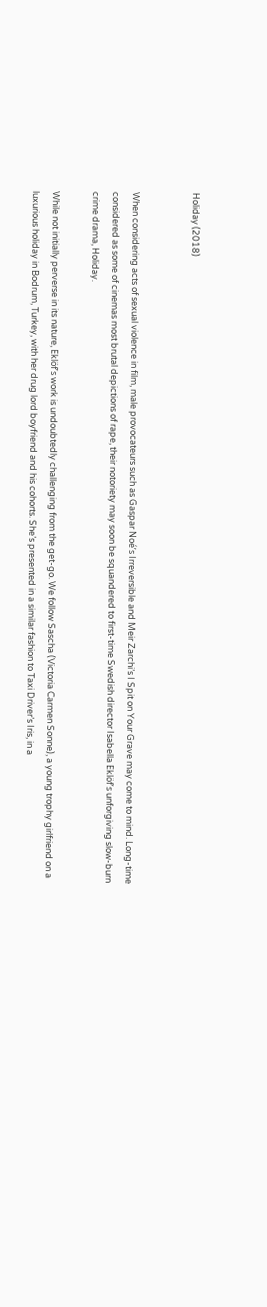Holiday (2018)


When considering acts of sexual violence in film, male provocateurs such as Gaspar Noé’s Irreversible and Meir Zarchi’s I Spit on Your Grave may come to mind. Long-time considered as some of cinemas most brutal depictions of rape, their notoriety may soon be squandered to first-time Swedish director Isabella Eklöf’s unforgiving slow-burn crime drama, Holiday.

While not initially perverse in its nature, Eklöf’s work is undoubtedly challenging from the get-go. We follow Sascha (Victoria Carmen Sonne), a young trophy girlfriend on a luxurious holiday in Bodrum, Turkey, with her drug lord boyfriend and his cohorts. She’s presented in a similar fashion to Taxi Driver’s Iris, in a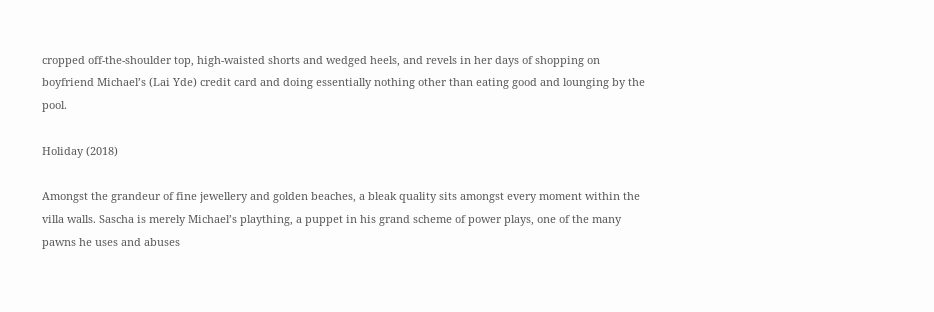cropped off-the-shoulder top, high-waisted shorts and wedged heels, and revels in her days of shopping on boyfriend Michael’s (Lai Yde) credit card and doing essentially nothing other than eating good and lounging by the pool.

Holiday (2018)

Amongst the grandeur of fine jewellery and golden beaches, a bleak quality sits amongst every moment within the villa walls. Sascha is merely Michael’s plaything, a puppet in his grand scheme of power plays, one of the many pawns he uses and abuses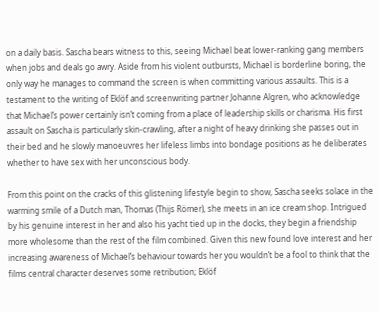on a daily basis. Sascha bears witness to this, seeing Michael beat lower-ranking gang members when jobs and deals go awry. Aside from his violent outbursts, Michael is borderline boring, the only way he manages to command the screen is when committing various assaults. This is a testament to the writing of Eklöf and screenwriting partner Johanne Algren, who acknowledge that Michael’s power certainly isn’t coming from a place of leadership skills or charisma. His first assault on Sascha is particularly skin-crawling, after a night of heavy drinking she passes out in their bed and he slowly manoeuvres her lifeless limbs into bondage positions as he deliberates whether to have sex with her unconscious body.

From this point on the cracks of this glistening lifestyle begin to show, Sascha seeks solace in the warming smile of a Dutch man, Thomas (Thijs Römer), she meets in an ice cream shop. Intrigued by his genuine interest in her and also his yacht tied up in the docks, they begin a friendship more wholesome than the rest of the film combined. Given this new found love interest and her increasing awareness of Michael’s behaviour towards her you wouldn’t be a fool to think that the films central character deserves some retribution; Eklöf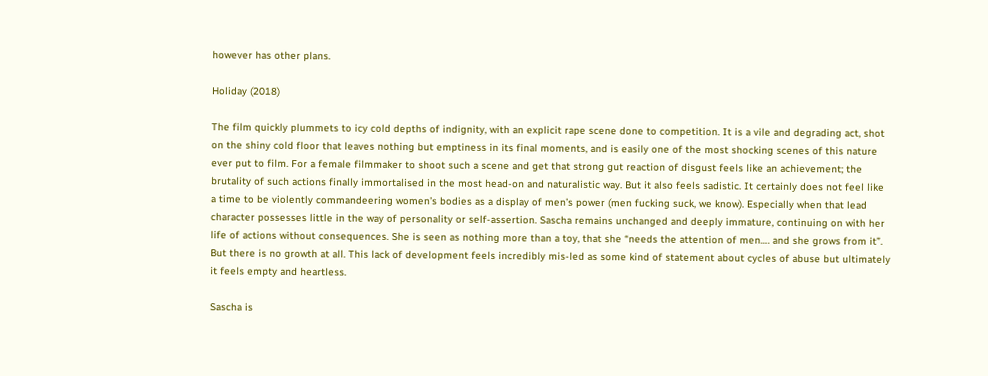however has other plans.

Holiday (2018)

The film quickly plummets to icy cold depths of indignity, with an explicit rape scene done to competition. It is a vile and degrading act, shot on the shiny cold floor that leaves nothing but emptiness in its final moments, and is easily one of the most shocking scenes of this nature ever put to film. For a female filmmaker to shoot such a scene and get that strong gut reaction of disgust feels like an achievement; the brutality of such actions finally immortalised in the most head-on and naturalistic way. But it also feels sadistic. It certainly does not feel like a time to be violently commandeering women’s bodies as a display of men’s power (men fucking suck, we know). Especially when that lead character possesses little in the way of personality or self-assertion. Sascha remains unchanged and deeply immature, continuing on with her life of actions without consequences. She is seen as nothing more than a toy, that she “needs the attention of men…. and she grows from it”. But there is no growth at all. This lack of development feels incredibly mis-led as some kind of statement about cycles of abuse but ultimately it feels empty and heartless.

Sascha is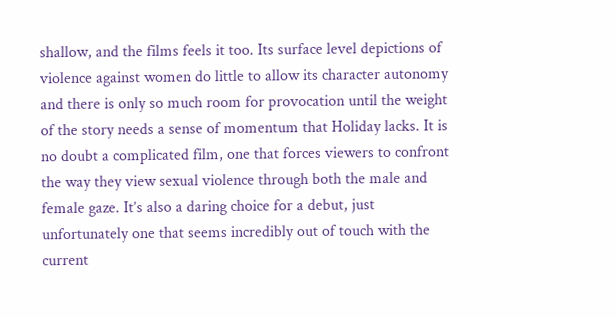shallow, and the films feels it too. Its surface level depictions of violence against women do little to allow its character autonomy and there is only so much room for provocation until the weight of the story needs a sense of momentum that Holiday lacks. It is no doubt a complicated film, one that forces viewers to confront the way they view sexual violence through both the male and female gaze. It’s also a daring choice for a debut, just unfortunately one that seems incredibly out of touch with the current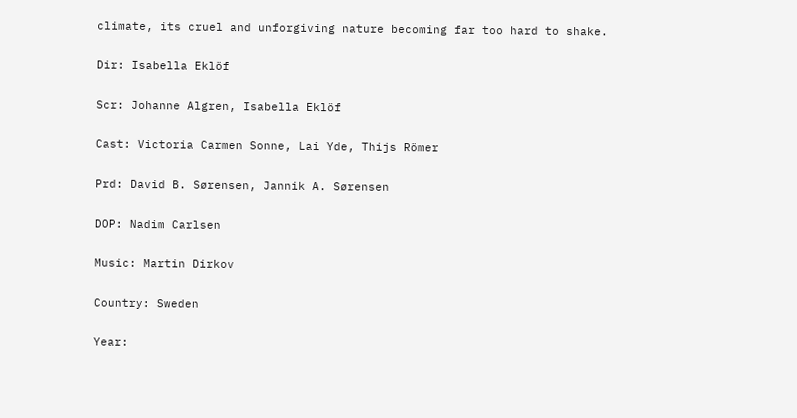climate, its cruel and unforgiving nature becoming far too hard to shake.

Dir: Isabella Eklöf

Scr: Johanne Algren, Isabella Eklöf

Cast: Victoria Carmen Sonne, Lai Yde, Thijs Römer

Prd: David B. Sørensen, Jannik A. Sørensen

DOP: Nadim Carlsen

Music: Martin Dirkov

Country: Sweden

Year: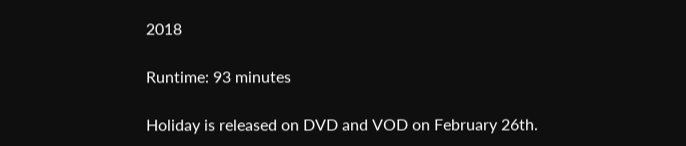2018

Runtime: 93 minutes

Holiday is released on DVD and VOD on February 26th.